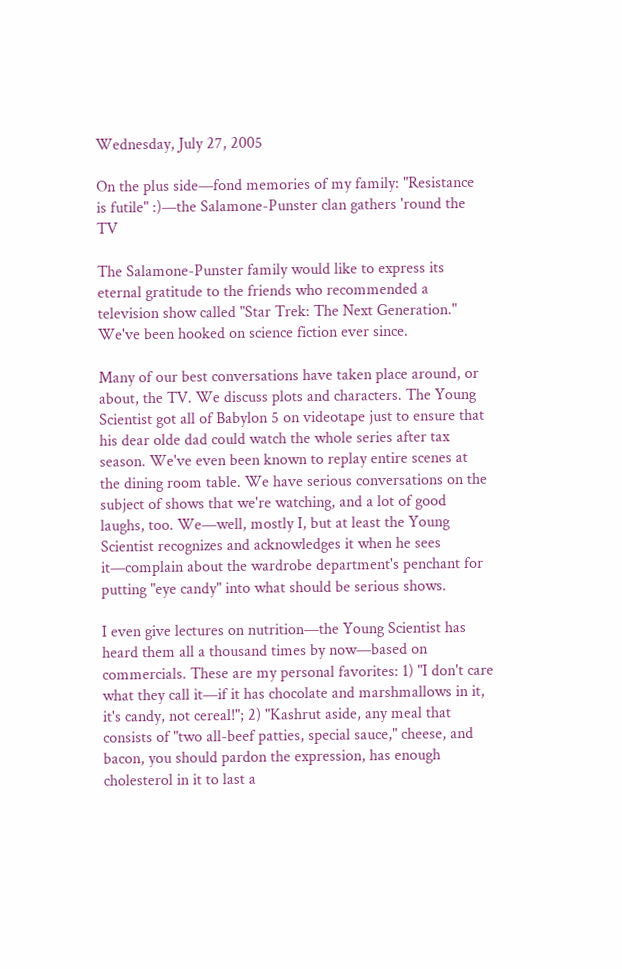Wednesday, July 27, 2005

On the plus side—fond memories of my family: "Resistance is futile" :)—the Salamone-Punster clan gathers 'round the TV

The Salamone-Punster family would like to express its eternal gratitude to the friends who recommended a television show called "Star Trek: The Next Generation." We've been hooked on science fiction ever since.

Many of our best conversations have taken place around, or about, the TV. We discuss plots and characters. The Young Scientist got all of Babylon 5 on videotape just to ensure that his dear olde dad could watch the whole series after tax season. We've even been known to replay entire scenes at the dining room table. We have serious conversations on the subject of shows that we're watching, and a lot of good laughs, too. We—well, mostly I, but at least the Young Scientist recognizes and acknowledges it when he sees it—complain about the wardrobe department's penchant for putting "eye candy" into what should be serious shows.

I even give lectures on nutrition—the Young Scientist has heard them all a thousand times by now—based on commercials. These are my personal favorites: 1) "I don't care what they call it—if it has chocolate and marshmallows in it, it's candy, not cereal!"; 2) "Kashrut aside, any meal that consists of "two all-beef patties, special sauce," cheese, and bacon, you should pardon the expression, has enough cholesterol in it to last a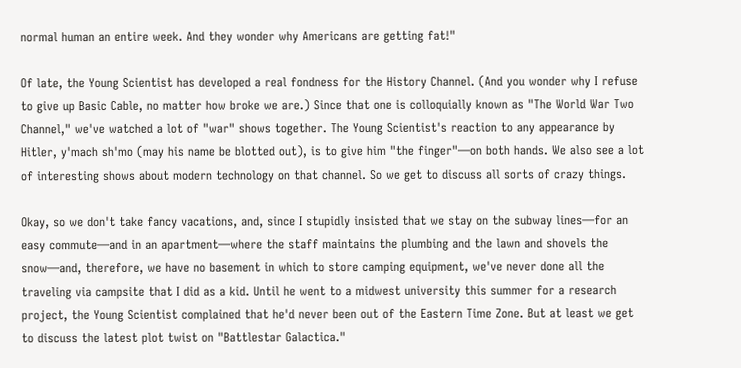normal human an entire week. And they wonder why Americans are getting fat!"

Of late, the Young Scientist has developed a real fondness for the History Channel. (And you wonder why I refuse to give up Basic Cable, no matter how broke we are.) Since that one is colloquially known as "The World War Two Channel," we've watched a lot of "war" shows together. The Young Scientist's reaction to any appearance by Hitler, y'mach sh'mo (may his name be blotted out), is to give him "the finger"—on both hands. We also see a lot of interesting shows about modern technology on that channel. So we get to discuss all sorts of crazy things.

Okay, so we don't take fancy vacations, and, since I stupidly insisted that we stay on the subway lines—for an easy commute—and in an apartment—where the staff maintains the plumbing and the lawn and shovels the snow—and, therefore, we have no basement in which to store camping equipment, we've never done all the traveling via campsite that I did as a kid. Until he went to a midwest university this summer for a research project, the Young Scientist complained that he'd never been out of the Eastern Time Zone. But at least we get to discuss the latest plot twist on "Battlestar Galactica."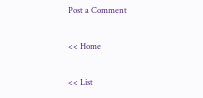Post a Comment

<< Home

<< List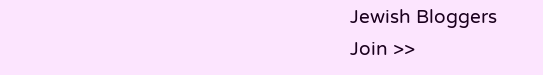Jewish Bloggers
Join >>